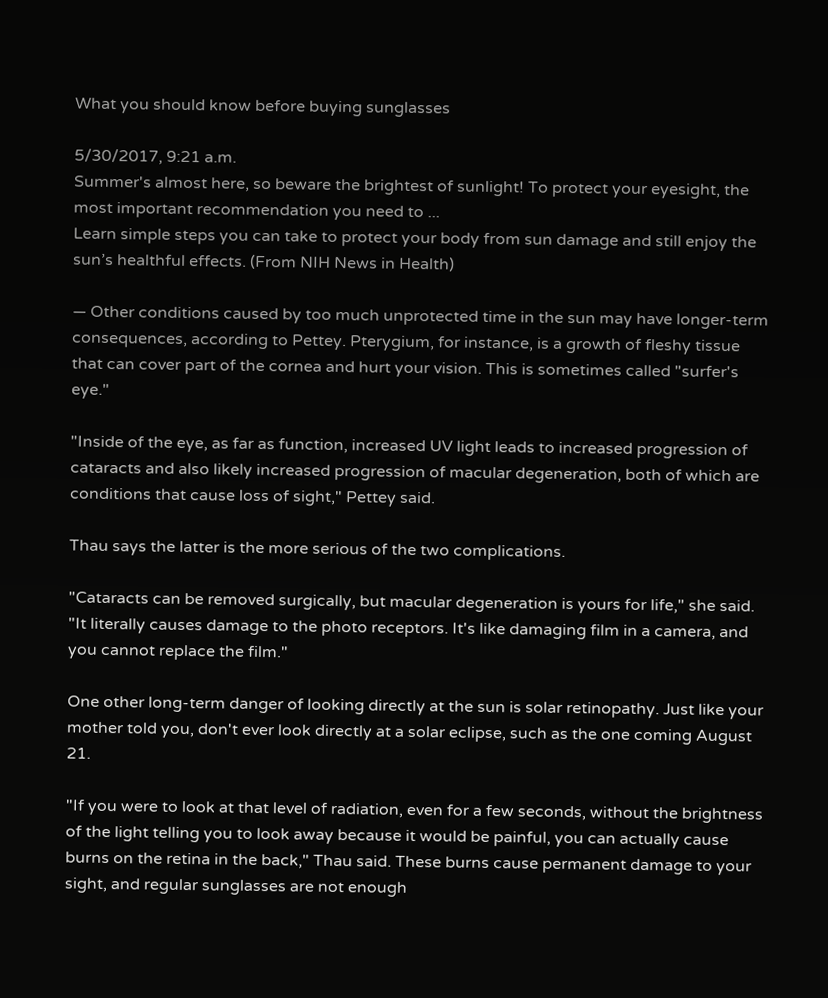What you should know before buying sunglasses

5/30/2017, 9:21 a.m.
Summer's almost here, so beware the brightest of sunlight! To protect your eyesight, the most important recommendation you need to ...
Learn simple steps you can take to protect your body from sun damage and still enjoy the sun’s healthful effects. (From NIH News in Health)

— Other conditions caused by too much unprotected time in the sun may have longer-term consequences, according to Pettey. Pterygium, for instance, is a growth of fleshy tissue that can cover part of the cornea and hurt your vision. This is sometimes called "surfer's eye."

"Inside of the eye, as far as function, increased UV light leads to increased progression of cataracts and also likely increased progression of macular degeneration, both of which are conditions that cause loss of sight," Pettey said.

Thau says the latter is the more serious of the two complications.

"Cataracts can be removed surgically, but macular degeneration is yours for life," she said. "It literally causes damage to the photo receptors. It's like damaging film in a camera, and you cannot replace the film."

One other long-term danger of looking directly at the sun is solar retinopathy. Just like your mother told you, don't ever look directly at a solar eclipse, such as the one coming August 21.

"If you were to look at that level of radiation, even for a few seconds, without the brightness of the light telling you to look away because it would be painful, you can actually cause burns on the retina in the back," Thau said. These burns cause permanent damage to your sight, and regular sunglasses are not enough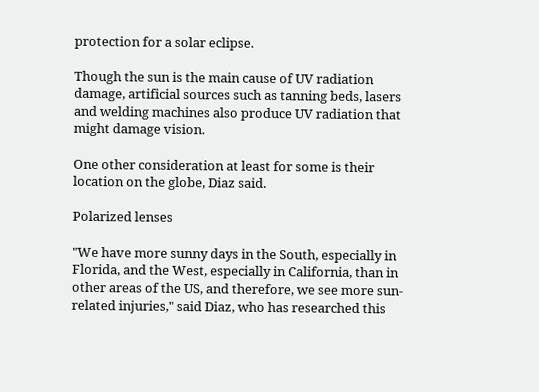protection for a solar eclipse.

Though the sun is the main cause of UV radiation damage, artificial sources such as tanning beds, lasers and welding machines also produce UV radiation that might damage vision.

One other consideration at least for some is their location on the globe, Diaz said.

Polarized lenses

"We have more sunny days in the South, especially in Florida, and the West, especially in California, than in other areas of the US, and therefore, we see more sun-related injuries," said Diaz, who has researched this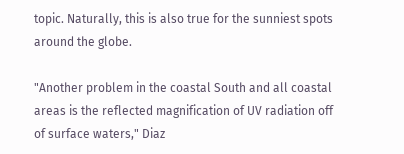topic. Naturally, this is also true for the sunniest spots around the globe.

"Another problem in the coastal South and all coastal areas is the reflected magnification of UV radiation off of surface waters," Diaz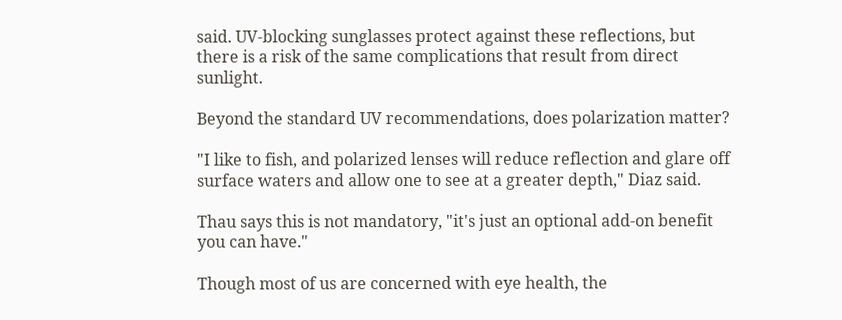said. UV-blocking sunglasses protect against these reflections, but there is a risk of the same complications that result from direct sunlight.

Beyond the standard UV recommendations, does polarization matter?

"I like to fish, and polarized lenses will reduce reflection and glare off surface waters and allow one to see at a greater depth," Diaz said.

Thau says this is not mandatory, "it's just an optional add-on benefit you can have."

Though most of us are concerned with eye health, the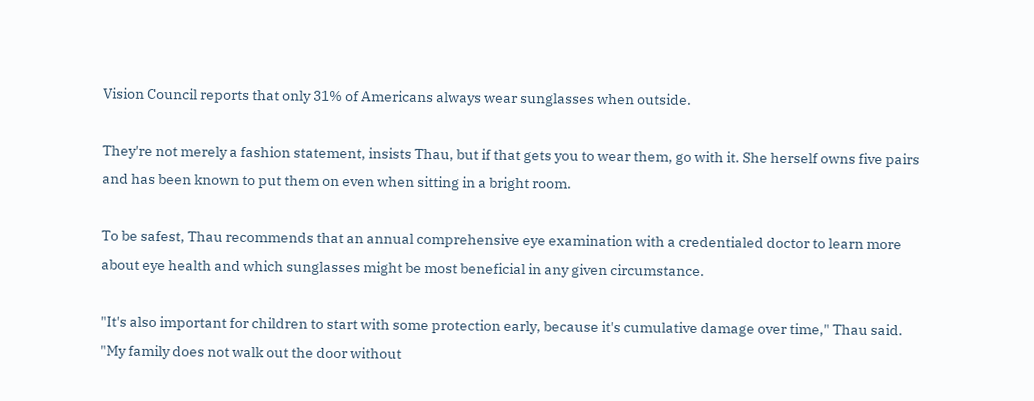Vision Council reports that only 31% of Americans always wear sunglasses when outside.

They're not merely a fashion statement, insists Thau, but if that gets you to wear them, go with it. She herself owns five pairs and has been known to put them on even when sitting in a bright room.

To be safest, Thau recommends that an annual comprehensive eye examination with a credentialed doctor to learn more about eye health and which sunglasses might be most beneficial in any given circumstance.

"It's also important for children to start with some protection early, because it's cumulative damage over time," Thau said. "My family does not walk out the door without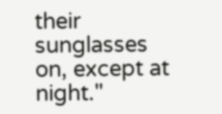their sunglasses on, except at night."